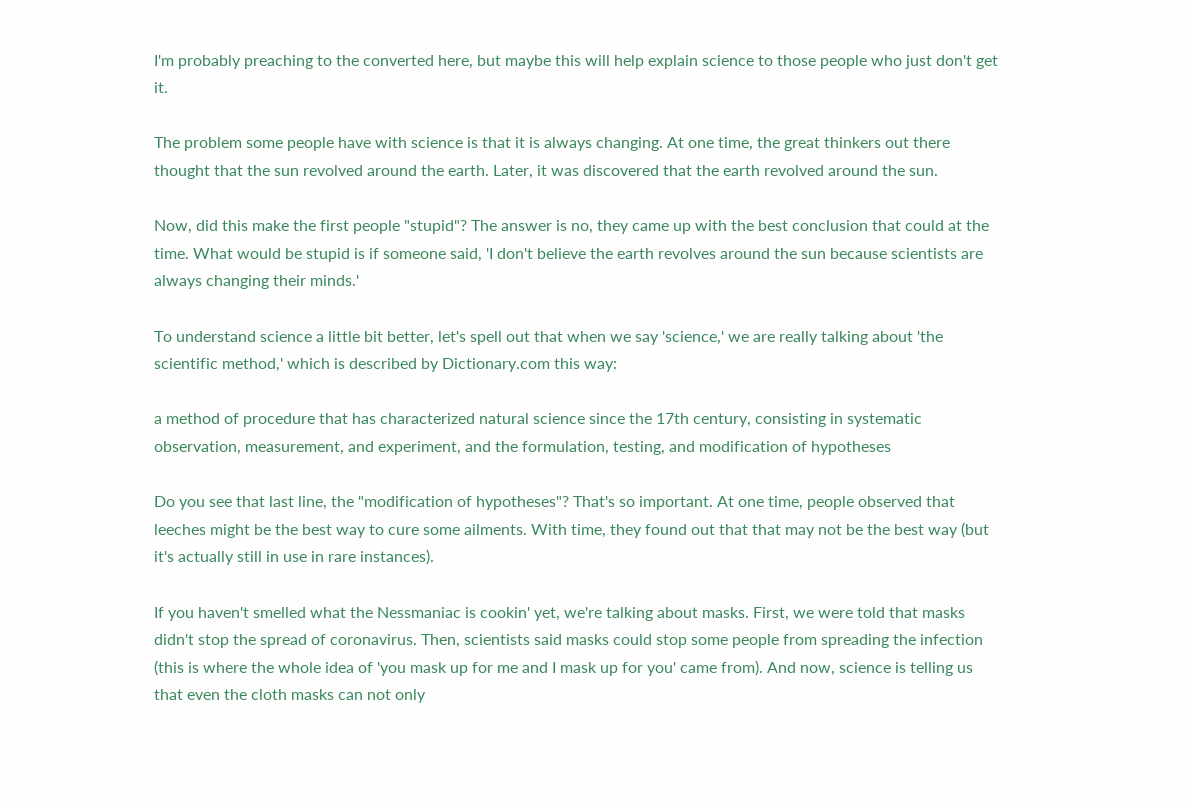I'm probably preaching to the converted here, but maybe this will help explain science to those people who just don't get it.

The problem some people have with science is that it is always changing. At one time, the great thinkers out there thought that the sun revolved around the earth. Later, it was discovered that the earth revolved around the sun.

Now, did this make the first people "stupid"? The answer is no, they came up with the best conclusion that could at the time. What would be stupid is if someone said, 'I don't believe the earth revolves around the sun because scientists are always changing their minds.'

To understand science a little bit better, let's spell out that when we say 'science,' we are really talking about 'the scientific method,' which is described by Dictionary.com this way:

a method of procedure that has characterized natural science since the 17th century, consisting in systematic observation, measurement, and experiment, and the formulation, testing, and modification of hypotheses

Do you see that last line, the "modification of hypotheses"? That's so important. At one time, people observed that leeches might be the best way to cure some ailments. With time, they found out that that may not be the best way (but it's actually still in use in rare instances).

If you haven't smelled what the Nessmaniac is cookin' yet, we're talking about masks. First, we were told that masks didn't stop the spread of coronavirus. Then, scientists said masks could stop some people from spreading the infection (this is where the whole idea of 'you mask up for me and I mask up for you' came from). And now, science is telling us that even the cloth masks can not only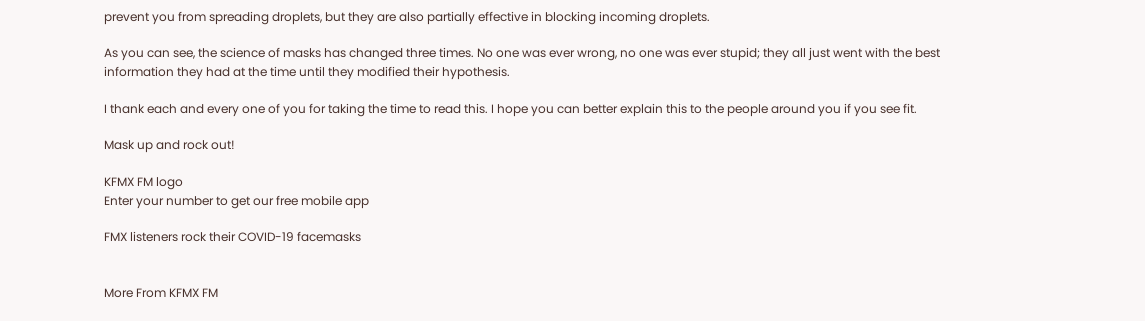prevent you from spreading droplets, but they are also partially effective in blocking incoming droplets.

As you can see, the science of masks has changed three times. No one was ever wrong, no one was ever stupid; they all just went with the best information they had at the time until they modified their hypothesis.

I thank each and every one of you for taking the time to read this. I hope you can better explain this to the people around you if you see fit.

Mask up and rock out!

KFMX FM logo
Enter your number to get our free mobile app

FMX listeners rock their COVID-19 facemasks


More From KFMX FM